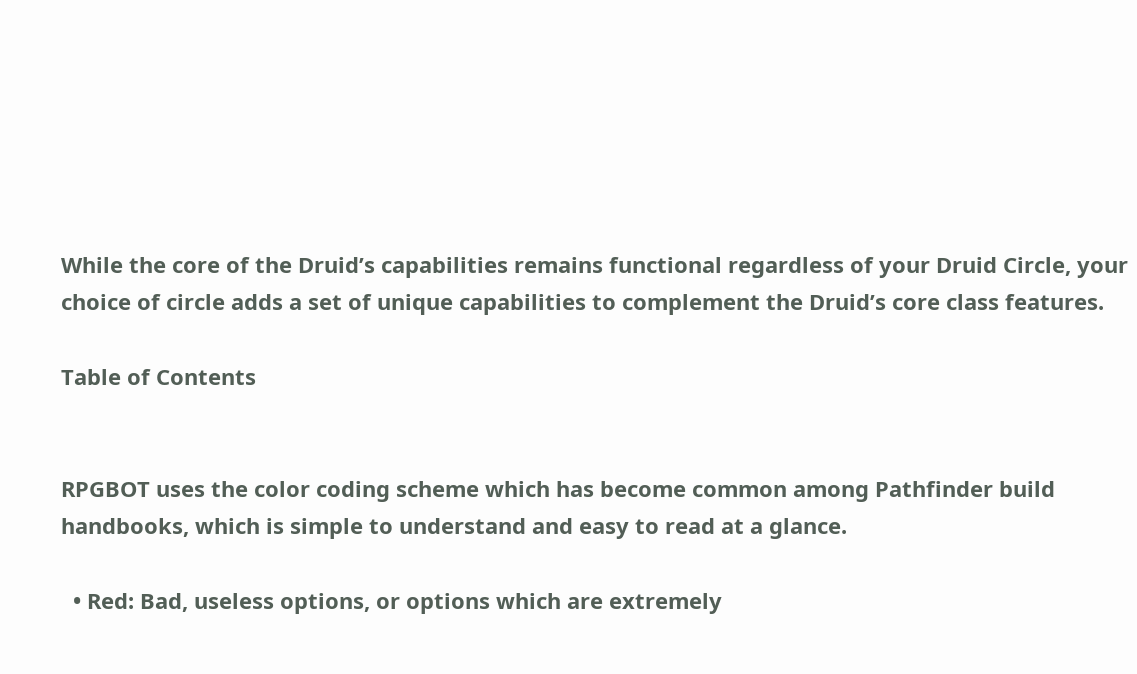While the core of the Druid’s capabilities remains functional regardless of your Druid Circle, your choice of circle adds a set of unique capabilities to complement the Druid’s core class features.

Table of Contents


RPGBOT uses the color coding scheme which has become common among Pathfinder build handbooks, which is simple to understand and easy to read at a glance.

  • Red: Bad, useless options, or options which are extremely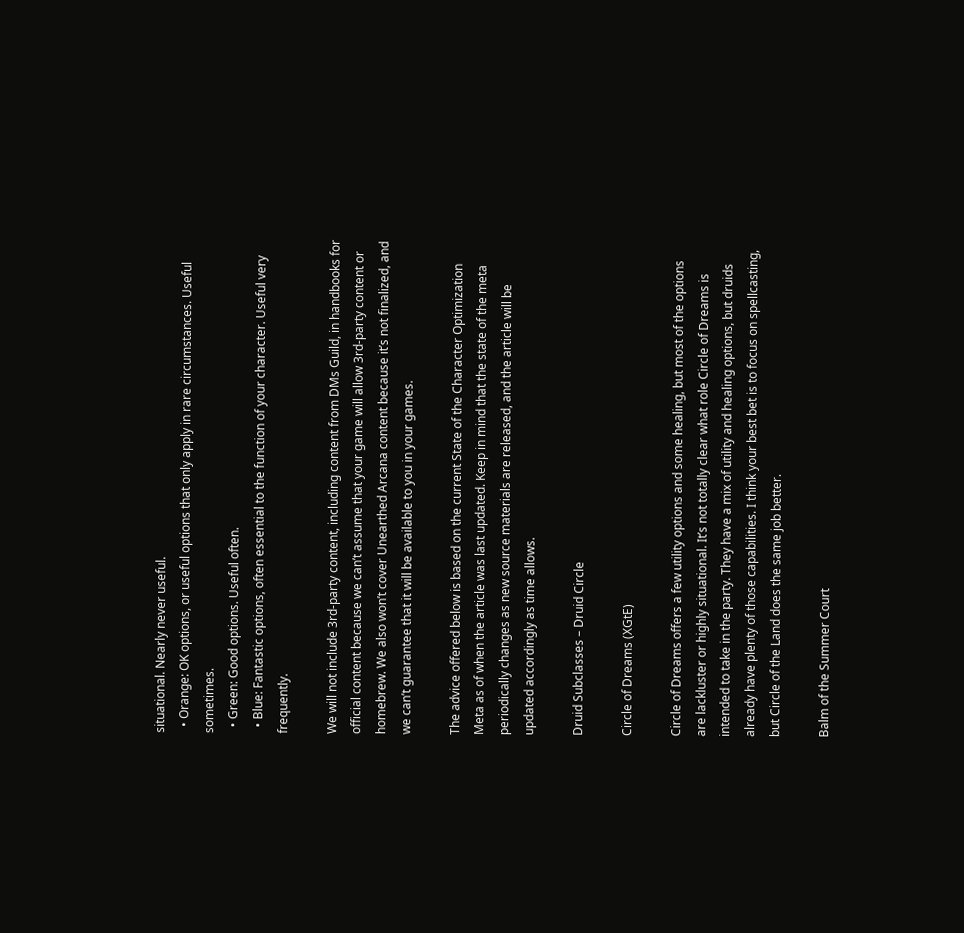situational. Nearly never useful.
  • Orange: OK options, or useful options that only apply in rare circumstances. Useful sometimes.
  • Green: Good options. Useful often.
  • Blue: Fantastic options, often essential to the function of your character. Useful very frequently.

We will not include 3rd-party content, including content from DMs Guild, in handbooks for official content because we can’t assume that your game will allow 3rd-party content or homebrew. We also won’t cover Unearthed Arcana content because it’s not finalized, and we can’t guarantee that it will be available to you in your games.

The advice offered below is based on the current State of the Character Optimization Meta as of when the article was last updated. Keep in mind that the state of the meta periodically changes as new source materials are released, and the article will be updated accordingly as time allows.

Druid Subclasses – Druid Circle

Circle of Dreams (XGtE)

Circle of Dreams offers a few utility options and some healing, but most of the options are lackluster or highly situational. It’s not totally clear what role Circle of Dreams is intended to take in the party. They have a mix of utility and healing options, but druids already have plenty of those capabilities. I think your best bet is to focus on spellcasting, but Circle of the Land does the same job better.

Balm of the Summer Court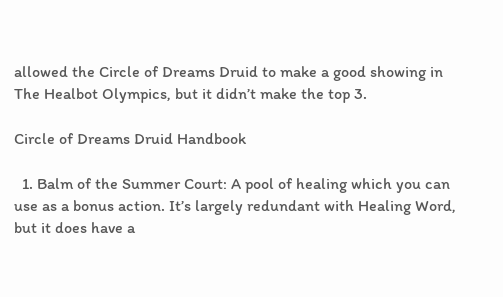allowed the Circle of Dreams Druid to make a good showing in The Healbot Olympics, but it didn’t make the top 3.

Circle of Dreams Druid Handbook

  1. Balm of the Summer Court: A pool of healing which you can use as a bonus action. It’s largely redundant with Healing Word, but it does have a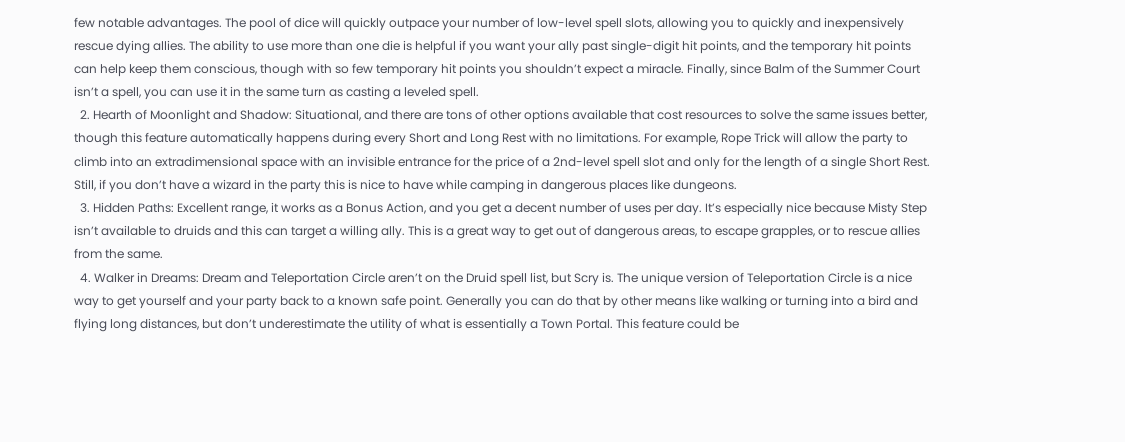few notable advantages. The pool of dice will quickly outpace your number of low-level spell slots, allowing you to quickly and inexpensively rescue dying allies. The ability to use more than one die is helpful if you want your ally past single-digit hit points, and the temporary hit points can help keep them conscious, though with so few temporary hit points you shouldn’t expect a miracle. Finally, since Balm of the Summer Court isn’t a spell, you can use it in the same turn as casting a leveled spell.
  2. Hearth of Moonlight and Shadow: Situational, and there are tons of other options available that cost resources to solve the same issues better, though this feature automatically happens during every Short and Long Rest with no limitations. For example, Rope Trick will allow the party to climb into an extradimensional space with an invisible entrance for the price of a 2nd-level spell slot and only for the length of a single Short Rest. Still, if you don’t have a wizard in the party this is nice to have while camping in dangerous places like dungeons.
  3. Hidden Paths: Excellent range, it works as a Bonus Action, and you get a decent number of uses per day. It’s especially nice because Misty Step isn’t available to druids and this can target a willing ally. This is a great way to get out of dangerous areas, to escape grapples, or to rescue allies from the same.
  4. Walker in Dreams: Dream and Teleportation Circle aren’t on the Druid spell list, but Scry is. The unique version of Teleportation Circle is a nice way to get yourself and your party back to a known safe point. Generally you can do that by other means like walking or turning into a bird and flying long distances, but don’t underestimate the utility of what is essentially a Town Portal. This feature could be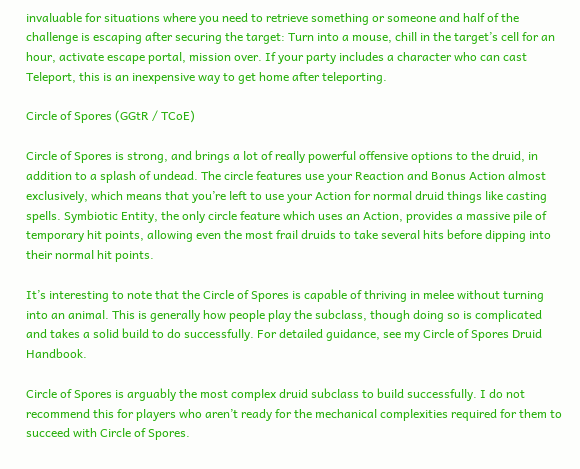invaluable for situations where you need to retrieve something or someone and half of the challenge is escaping after securing the target: Turn into a mouse, chill in the target’s cell for an hour, activate escape portal, mission over. If your party includes a character who can cast Teleport, this is an inexpensive way to get home after teleporting.

Circle of Spores (GGtR / TCoE)

Circle of Spores is strong, and brings a lot of really powerful offensive options to the druid, in addition to a splash of undead. The circle features use your Reaction and Bonus Action almost exclusively, which means that you’re left to use your Action for normal druid things like casting spells. Symbiotic Entity, the only circle feature which uses an Action, provides a massive pile of temporary hit points, allowing even the most frail druids to take several hits before dipping into their normal hit points.

It’s interesting to note that the Circle of Spores is capable of thriving in melee without turning into an animal. This is generally how people play the subclass, though doing so is complicated and takes a solid build to do successfully. For detailed guidance, see my Circle of Spores Druid Handbook.

Circle of Spores is arguably the most complex druid subclass to build successfully. I do not recommend this for players who aren’t ready for the mechanical complexities required for them to succeed with Circle of Spores.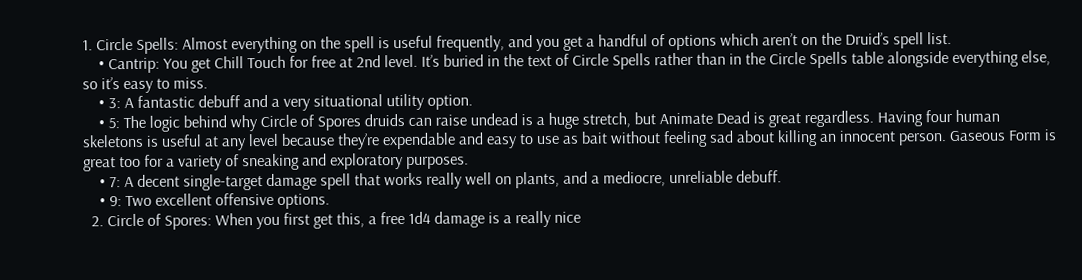1. Circle Spells: Almost everything on the spell is useful frequently, and you get a handful of options which aren’t on the Druid’s spell list.
    • Cantrip: You get Chill Touch for free at 2nd level. It’s buried in the text of Circle Spells rather than in the Circle Spells table alongside everything else, so it’s easy to miss.
    • 3: A fantastic debuff and a very situational utility option.
    • 5: The logic behind why Circle of Spores druids can raise undead is a huge stretch, but Animate Dead is great regardless. Having four human skeletons is useful at any level because they’re expendable and easy to use as bait without feeling sad about killing an innocent person. Gaseous Form is great too for a variety of sneaking and exploratory purposes.
    • 7: A decent single-target damage spell that works really well on plants, and a mediocre, unreliable debuff.
    • 9: Two excellent offensive options.
  2. Circle of Spores: When you first get this, a free 1d4 damage is a really nice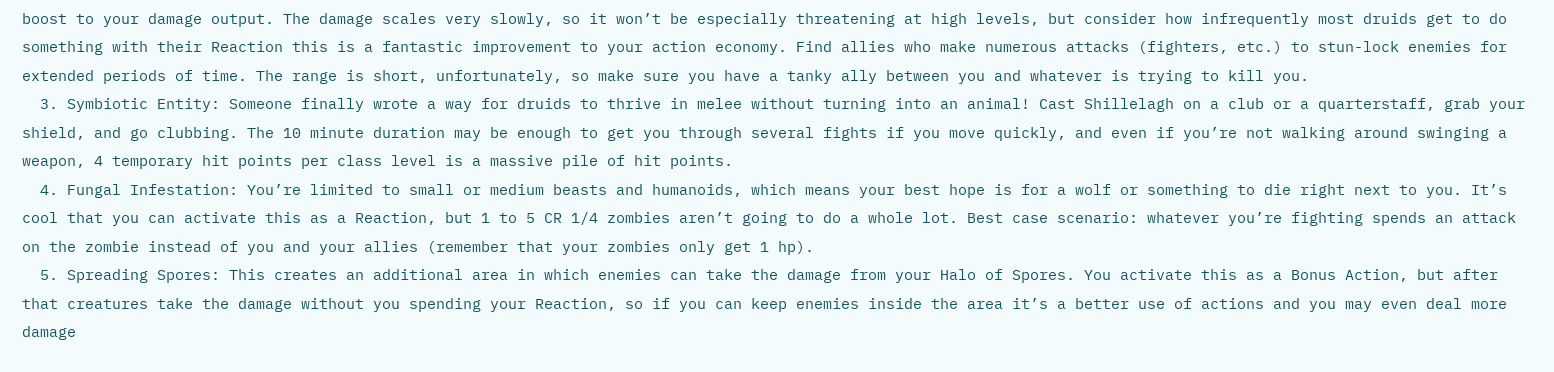boost to your damage output. The damage scales very slowly, so it won’t be especially threatening at high levels, but consider how infrequently most druids get to do something with their Reaction this is a fantastic improvement to your action economy. Find allies who make numerous attacks (fighters, etc.) to stun-lock enemies for extended periods of time. The range is short, unfortunately, so make sure you have a tanky ally between you and whatever is trying to kill you.
  3. Symbiotic Entity: Someone finally wrote a way for druids to thrive in melee without turning into an animal! Cast Shillelagh on a club or a quarterstaff, grab your shield, and go clubbing. The 10 minute duration may be enough to get you through several fights if you move quickly, and even if you’re not walking around swinging a weapon, 4 temporary hit points per class level is a massive pile of hit points.
  4. Fungal Infestation: You’re limited to small or medium beasts and humanoids, which means your best hope is for a wolf or something to die right next to you. It’s cool that you can activate this as a Reaction, but 1 to 5 CR 1/4 zombies aren’t going to do a whole lot. Best case scenario: whatever you’re fighting spends an attack on the zombie instead of you and your allies (remember that your zombies only get 1 hp).
  5. Spreading Spores: This creates an additional area in which enemies can take the damage from your Halo of Spores. You activate this as a Bonus Action, but after that creatures take the damage without you spending your Reaction, so if you can keep enemies inside the area it’s a better use of actions and you may even deal more damage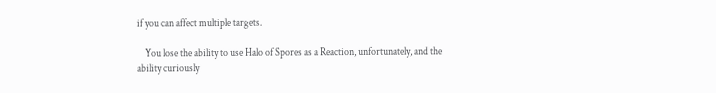if you can affect multiple targets.

    You lose the ability to use Halo of Spores as a Reaction, unfortunately, and the ability curiously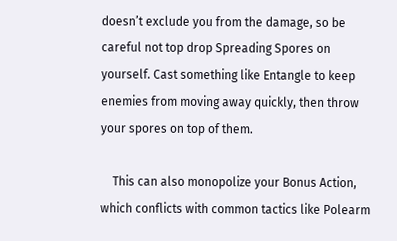doesn’t exclude you from the damage, so be careful not top drop Spreading Spores on yourself. Cast something like Entangle to keep enemies from moving away quickly, then throw your spores on top of them.

    This can also monopolize your Bonus Action, which conflicts with common tactics like Polearm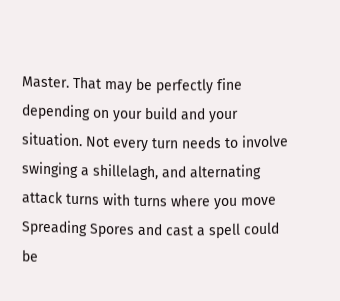Master. That may be perfectly fine depending on your build and your situation. Not every turn needs to involve swinging a shillelagh, and alternating attack turns with turns where you move Spreading Spores and cast a spell could be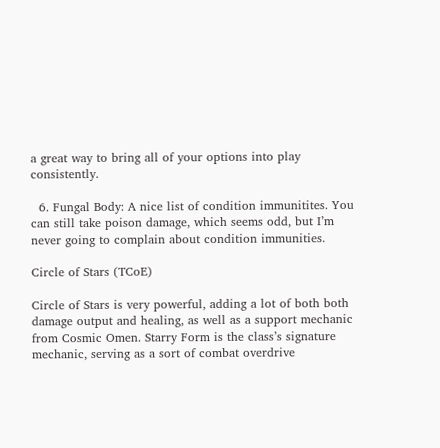a great way to bring all of your options into play consistently.

  6. Fungal Body: A nice list of condition immunitites. You can still take poison damage, which seems odd, but I’m never going to complain about condition immunities.

Circle of Stars (TCoE)

Circle of Stars is very powerful, adding a lot of both both damage output and healing, as well as a support mechanic from Cosmic Omen. Starry Form is the class’s signature mechanic, serving as a sort of combat overdrive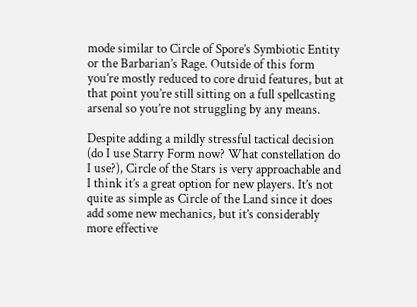mode similar to Circle of Spore’s Symbiotic Entity or the Barbarian’s Rage. Outside of this form you’re mostly reduced to core druid features, but at that point you’re still sitting on a full spellcasting arsenal so you’re not struggling by any means.

Despite adding a mildly stressful tactical decision (do I use Starry Form now? What constellation do I use?), Circle of the Stars is very approachable and I think it’s a great option for new players. It’s not quite as simple as Circle of the Land since it does add some new mechanics, but it’s considerably more effective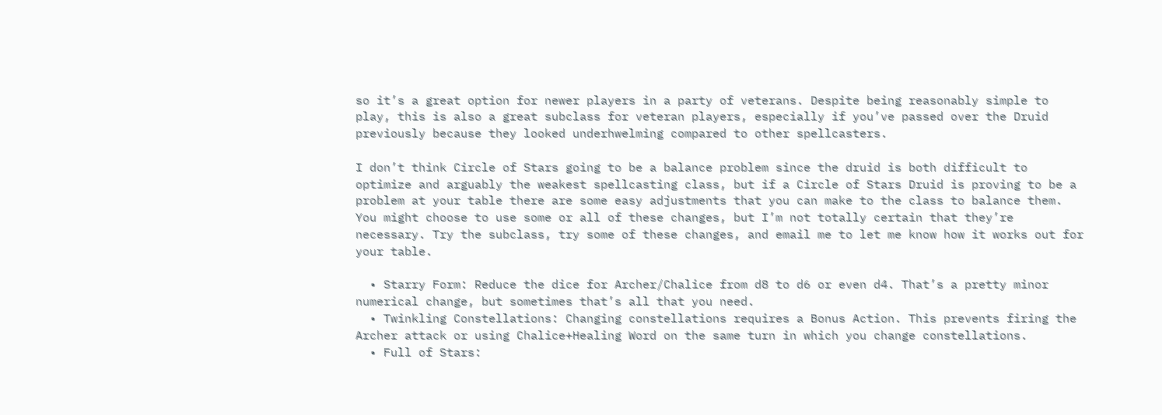so it’s a great option for newer players in a party of veterans. Despite being reasonably simple to play, this is also a great subclass for veteran players, especially if you’ve passed over the Druid previously because they looked underhwelming compared to other spellcasters.

I don’t think Circle of Stars going to be a balance problem since the druid is both difficult to optimize and arguably the weakest spellcasting class, but if a Circle of Stars Druid is proving to be a problem at your table there are some easy adjustments that you can make to the class to balance them. You might choose to use some or all of these changes, but I’m not totally certain that they’re necessary. Try the subclass, try some of these changes, and email me to let me know how it works out for your table.

  • Starry Form: Reduce the dice for Archer/Chalice from d8 to d6 or even d4. That’s a pretty minor numerical change, but sometimes that’s all that you need.
  • Twinkling Constellations: Changing constellations requires a Bonus Action. This prevents firing the Archer attack or using Chalice+Healing Word on the same turn in which you change constellations.
  • Full of Stars: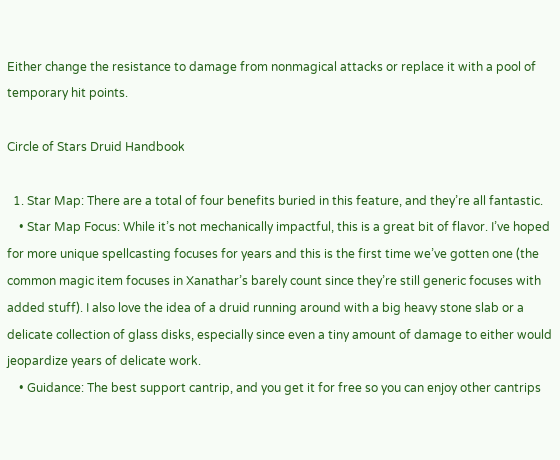Either change the resistance to damage from nonmagical attacks or replace it with a pool of temporary hit points.

Circle of Stars Druid Handbook

  1. Star Map: There are a total of four benefits buried in this feature, and they’re all fantastic.
    • Star Map Focus: While it’s not mechanically impactful, this is a great bit of flavor. I’ve hoped for more unique spellcasting focuses for years and this is the first time we’ve gotten one (the common magic item focuses in Xanathar’s barely count since they’re still generic focuses with added stuff). I also love the idea of a druid running around with a big heavy stone slab or a delicate collection of glass disks, especially since even a tiny amount of damage to either would jeopardize years of delicate work.
    • Guidance: The best support cantrip, and you get it for free so you can enjoy other cantrips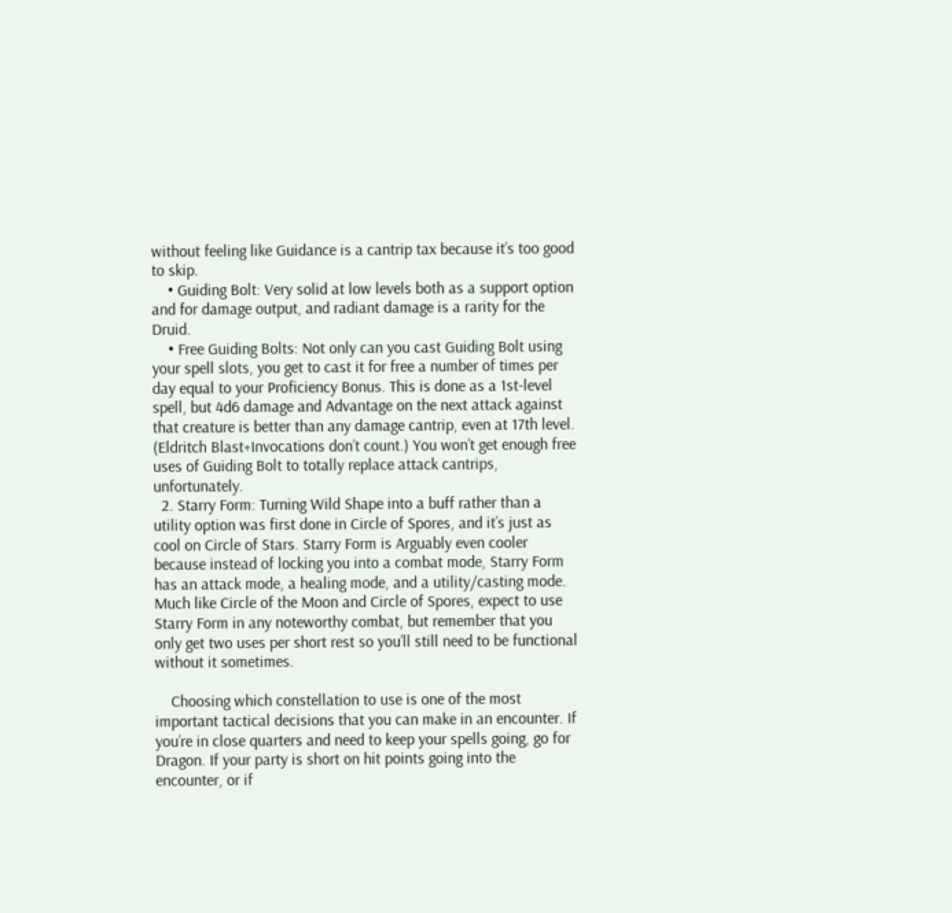without feeling like Guidance is a cantrip tax because it’s too good to skip.
    • Guiding Bolt: Very solid at low levels both as a support option and for damage output, and radiant damage is a rarity for the Druid.
    • Free Guiding Bolts: Not only can you cast Guiding Bolt using your spell slots, you get to cast it for free a number of times per day equal to your Proficiency Bonus. This is done as a 1st-level spell, but 4d6 damage and Advantage on the next attack against that creature is better than any damage cantrip, even at 17th level. (Eldritch Blast+Invocations don’t count.) You won’t get enough free uses of Guiding Bolt to totally replace attack cantrips, unfortunately.
  2. Starry Form: Turning Wild Shape into a buff rather than a utility option was first done in Circle of Spores, and it’s just as cool on Circle of Stars. Starry Form is Arguably even cooler because instead of locking you into a combat mode, Starry Form has an attack mode, a healing mode, and a utility/casting mode. Much like Circle of the Moon and Circle of Spores, expect to use Starry Form in any noteworthy combat, but remember that you only get two uses per short rest so you’ll still need to be functional without it sometimes.

    Choosing which constellation to use is one of the most important tactical decisions that you can make in an encounter. If you’re in close quarters and need to keep your spells going, go for Dragon. If your party is short on hit points going into the encounter, or if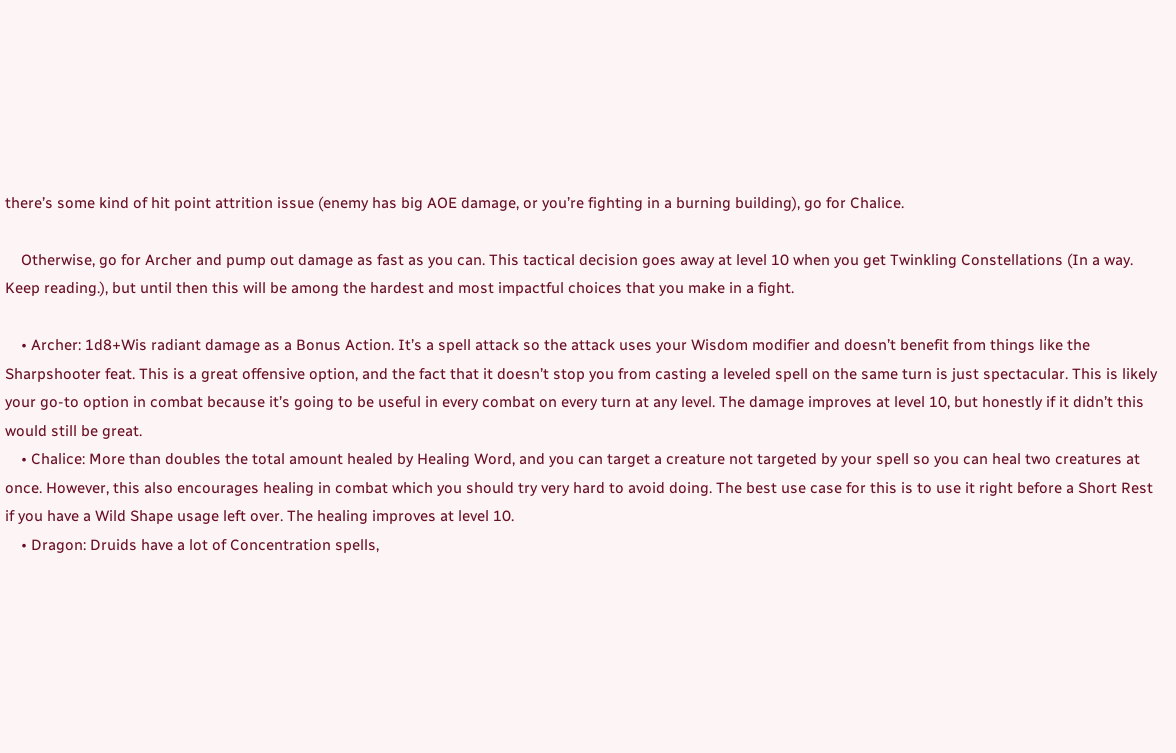there’s some kind of hit point attrition issue (enemy has big AOE damage, or you’re fighting in a burning building), go for Chalice.

    Otherwise, go for Archer and pump out damage as fast as you can. This tactical decision goes away at level 10 when you get Twinkling Constellations (In a way. Keep reading.), but until then this will be among the hardest and most impactful choices that you make in a fight.

    • Archer: 1d8+Wis radiant damage as a Bonus Action. It’s a spell attack so the attack uses your Wisdom modifier and doesn’t benefit from things like the Sharpshooter feat. This is a great offensive option, and the fact that it doesn’t stop you from casting a leveled spell on the same turn is just spectacular. This is likely your go-to option in combat because it’s going to be useful in every combat on every turn at any level. The damage improves at level 10, but honestly if it didn’t this would still be great.
    • Chalice: More than doubles the total amount healed by Healing Word, and you can target a creature not targeted by your spell so you can heal two creatures at once. However, this also encourages healing in combat which you should try very hard to avoid doing. The best use case for this is to use it right before a Short Rest if you have a Wild Shape usage left over. The healing improves at level 10.
    • Dragon: Druids have a lot of Concentration spells,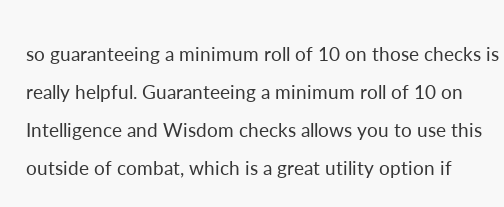so guaranteeing a minimum roll of 10 on those checks is really helpful. Guaranteeing a minimum roll of 10 on Intelligence and Wisdom checks allows you to use this outside of combat, which is a great utility option if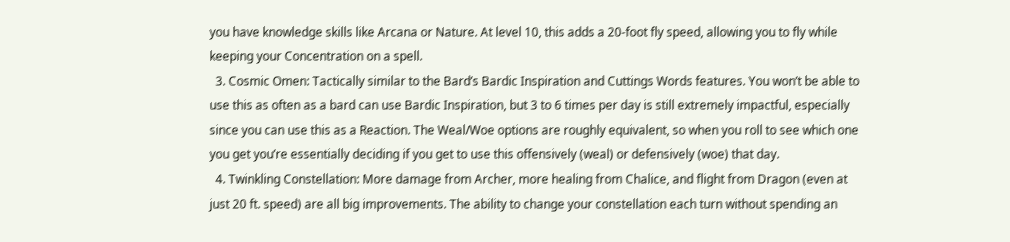you have knowledge skills like Arcana or Nature. At level 10, this adds a 20-foot fly speed, allowing you to fly while keeping your Concentration on a spell.
  3. Cosmic Omen: Tactically similar to the Bard’s Bardic Inspiration and Cuttings Words features. You won’t be able to use this as often as a bard can use Bardic Inspiration, but 3 to 6 times per day is still extremely impactful, especially since you can use this as a Reaction. The Weal/Woe options are roughly equivalent, so when you roll to see which one you get you’re essentially deciding if you get to use this offensively (weal) or defensively (woe) that day.
  4. Twinkling Constellation: More damage from Archer, more healing from Chalice, and flight from Dragon (even at just 20 ft. speed) are all big improvements. The ability to change your constellation each turn without spending an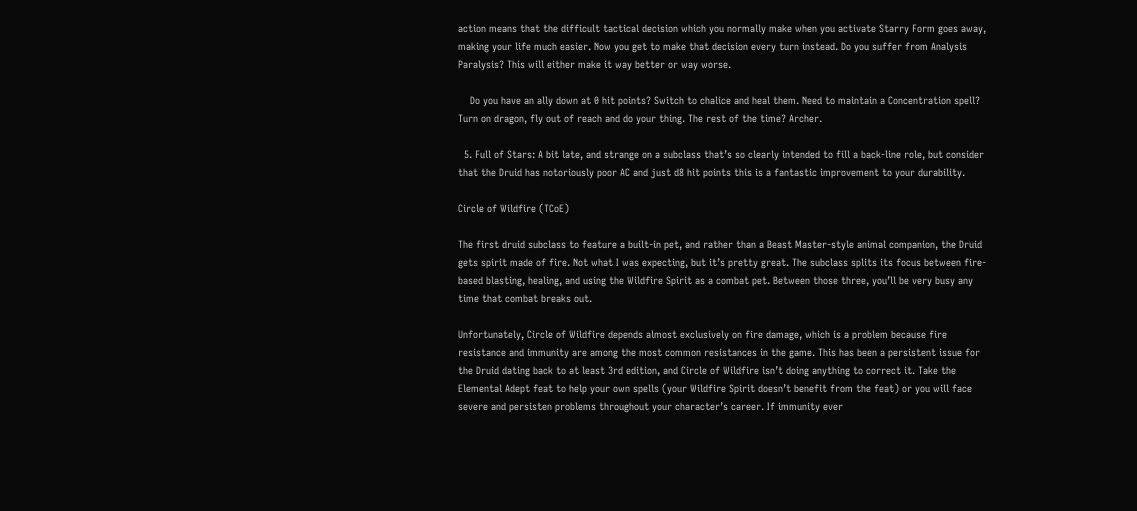action means that the difficult tactical decision which you normally make when you activate Starry Form goes away, making your life much easier. Now you get to make that decision every turn instead. Do you suffer from Analysis Paralysis? This will either make it way better or way worse.

    Do you have an ally down at 0 hit points? Switch to chalice and heal them. Need to maintain a Concentration spell? Turn on dragon, fly out of reach and do your thing. The rest of the time? Archer.

  5. Full of Stars: A bit late, and strange on a subclass that’s so clearly intended to fill a back-line role, but consider that the Druid has notoriously poor AC and just d8 hit points this is a fantastic improvement to your durability.

Circle of Wildfire (TCoE)

The first druid subclass to feature a built-in pet, and rather than a Beast Master-style animal companion, the Druid gets spirit made of fire. Not what I was expecting, but it’s pretty great. The subclass splits its focus between fire-based blasting, healing, and using the Wildfire Spirit as a combat pet. Between those three, you’ll be very busy any time that combat breaks out.

Unfortunately, Circle of Wildfire depends almost exclusively on fire damage, which is a problem because fire resistance and immunity are among the most common resistances in the game. This has been a persistent issue for the Druid dating back to at least 3rd edition, and Circle of Wildfire isn’t doing anything to correct it. Take the Elemental Adept feat to help your own spells (your Wildfire Spirit doesn’t benefit from the feat) or you will face severe and persisten problems throughout your character’s career. If immunity ever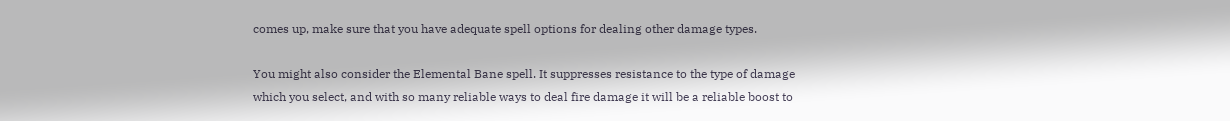comes up, make sure that you have adequate spell options for dealing other damage types.

You might also consider the Elemental Bane spell. It suppresses resistance to the type of damage which you select, and with so many reliable ways to deal fire damage it will be a reliable boost to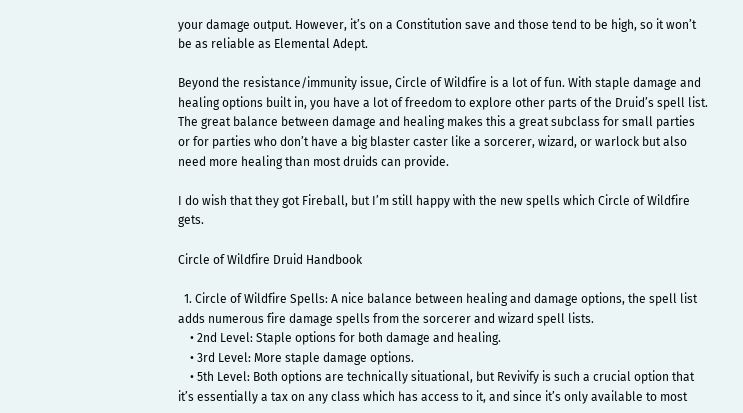your damage output. However, it’s on a Constitution save and those tend to be high, so it won’t be as reliable as Elemental Adept.

Beyond the resistance/immunity issue, Circle of Wildfire is a lot of fun. With staple damage and healing options built in, you have a lot of freedom to explore other parts of the Druid’s spell list. The great balance between damage and healing makes this a great subclass for small parties or for parties who don’t have a big blaster caster like a sorcerer, wizard, or warlock but also need more healing than most druids can provide.

I do wish that they got Fireball, but I’m still happy with the new spells which Circle of Wildfire gets.

Circle of Wildfire Druid Handbook

  1. Circle of Wildfire Spells: A nice balance between healing and damage options, the spell list adds numerous fire damage spells from the sorcerer and wizard spell lists.
    • 2nd Level: Staple options for both damage and healing.
    • 3rd Level: More staple damage options.
    • 5th Level: Both options are technically situational, but Revivify is such a crucial option that it’s essentially a tax on any class which has access to it, and since it’s only available to most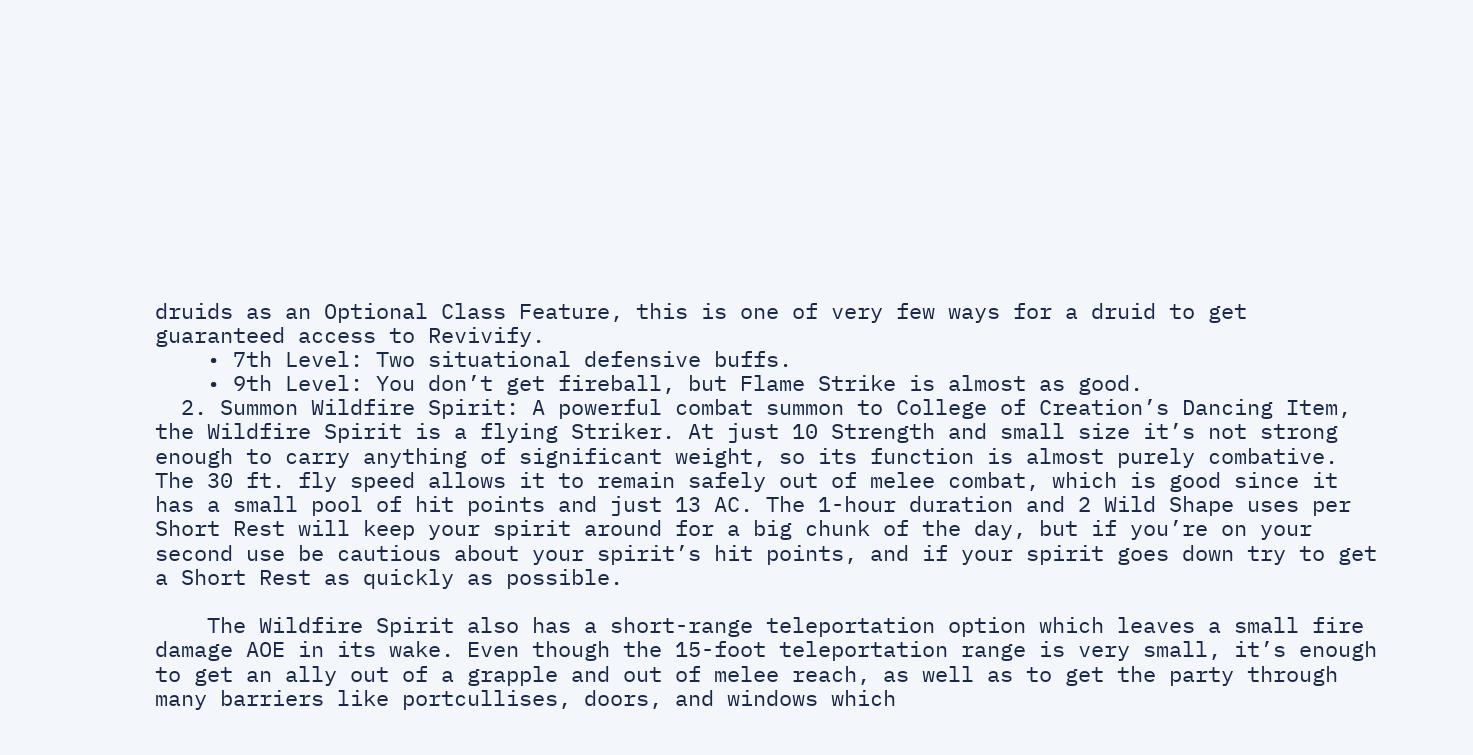druids as an Optional Class Feature, this is one of very few ways for a druid to get guaranteed access to Revivify.
    • 7th Level: Two situational defensive buffs.
    • 9th Level: You don’t get fireball, but Flame Strike is almost as good.
  2. Summon Wildfire Spirit: A powerful combat summon to College of Creation’s Dancing Item, the Wildfire Spirit is a flying Striker. At just 10 Strength and small size it’s not strong enough to carry anything of significant weight, so its function is almost purely combative. The 30 ft. fly speed allows it to remain safely out of melee combat, which is good since it has a small pool of hit points and just 13 AC. The 1-hour duration and 2 Wild Shape uses per Short Rest will keep your spirit around for a big chunk of the day, but if you’re on your second use be cautious about your spirit’s hit points, and if your spirit goes down try to get a Short Rest as quickly as possible.

    The Wildfire Spirit also has a short-range teleportation option which leaves a small fire damage AOE in its wake. Even though the 15-foot teleportation range is very small, it’s enough to get an ally out of a grapple and out of melee reach, as well as to get the party through many barriers like portcullises, doors, and windows which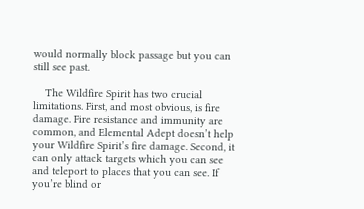would normally block passage but you can still see past.

    The Wildfire Spirit has two crucial limitations. First, and most obvious, is fire damage. Fire resistance and immunity are common, and Elemental Adept doesn’t help your Wildfire Spirit’s fire damage. Second, it can only attack targets which you can see and teleport to places that you can see. If you’re blind or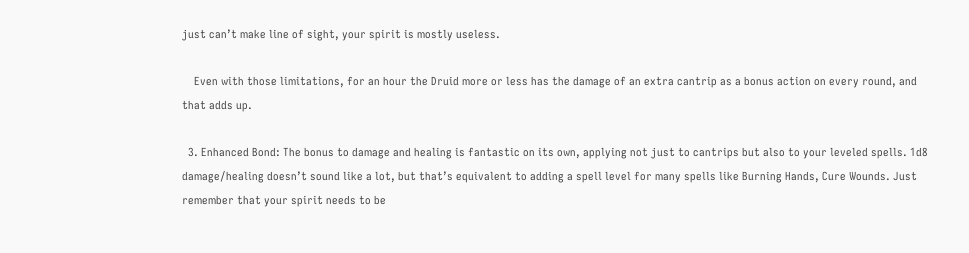just can’t make line of sight, your spirit is mostly useless.

    Even with those limitations, for an hour the Druid more or less has the damage of an extra cantrip as a bonus action on every round, and that adds up.

  3. Enhanced Bond: The bonus to damage and healing is fantastic on its own, applying not just to cantrips but also to your leveled spells. 1d8 damage/healing doesn’t sound like a lot, but that’s equivalent to adding a spell level for many spells like Burning Hands, Cure Wounds. Just remember that your spirit needs to be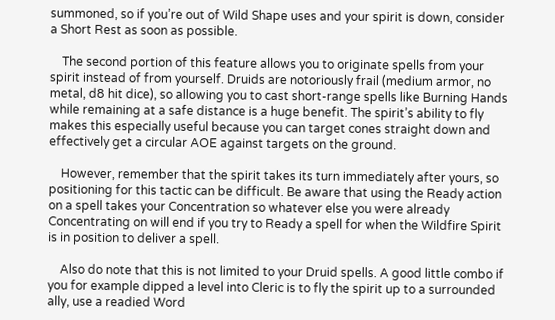summoned, so if you’re out of Wild Shape uses and your spirit is down, consider a Short Rest as soon as possible.

    The second portion of this feature allows you to originate spells from your spirit instead of from yourself. Druids are notoriously frail (medium armor, no metal, d8 hit dice), so allowing you to cast short-range spells like Burning Hands while remaining at a safe distance is a huge benefit. The spirit’s ability to fly makes this especially useful because you can target cones straight down and effectively get a circular AOE against targets on the ground.

    However, remember that the spirit takes its turn immediately after yours, so positioning for this tactic can be difficult. Be aware that using the Ready action on a spell takes your Concentration so whatever else you were already Concentrating on will end if you try to Ready a spell for when the Wildfire Spirit is in position to deliver a spell.

    Also do note that this is not limited to your Druid spells. A good little combo if you for example dipped a level into Cleric is to fly the spirit up to a surrounded ally, use a readied Word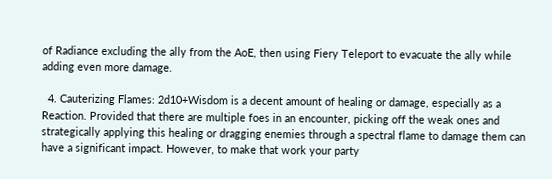of Radiance excluding the ally from the AoE, then using Fiery Teleport to evacuate the ally while adding even more damage.

  4. Cauterizing Flames: 2d10+Wisdom is a decent amount of healing or damage, especially as a Reaction. Provided that there are multiple foes in an encounter, picking off the weak ones and strategically applying this healing or dragging enemies through a spectral flame to damage them can have a significant impact. However, to make that work your party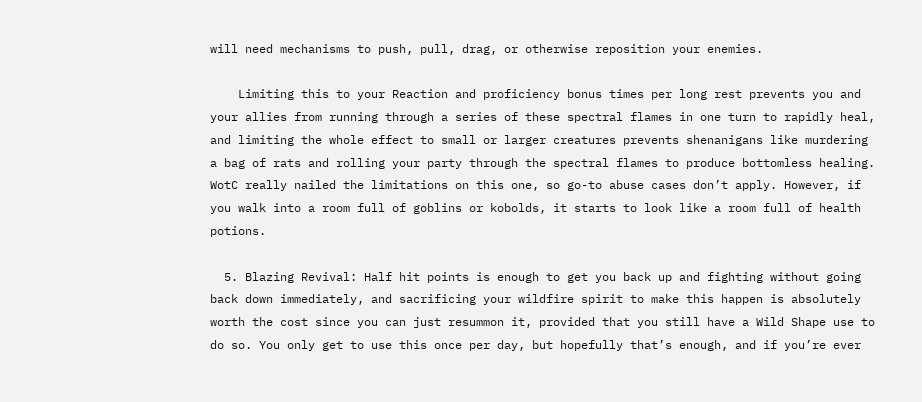will need mechanisms to push, pull, drag, or otherwise reposition your enemies.

    Limiting this to your Reaction and proficiency bonus times per long rest prevents you and your allies from running through a series of these spectral flames in one turn to rapidly heal, and limiting the whole effect to small or larger creatures prevents shenanigans like murdering a bag of rats and rolling your party through the spectral flames to produce bottomless healing. WotC really nailed the limitations on this one, so go-to abuse cases don’t apply. However, if you walk into a room full of goblins or kobolds, it starts to look like a room full of health potions.

  5. Blazing Revival: Half hit points is enough to get you back up and fighting without going back down immediately, and sacrificing your wildfire spirit to make this happen is absolutely worth the cost since you can just resummon it, provided that you still have a Wild Shape use to do so. You only get to use this once per day, but hopefully that’s enough, and if you’re ever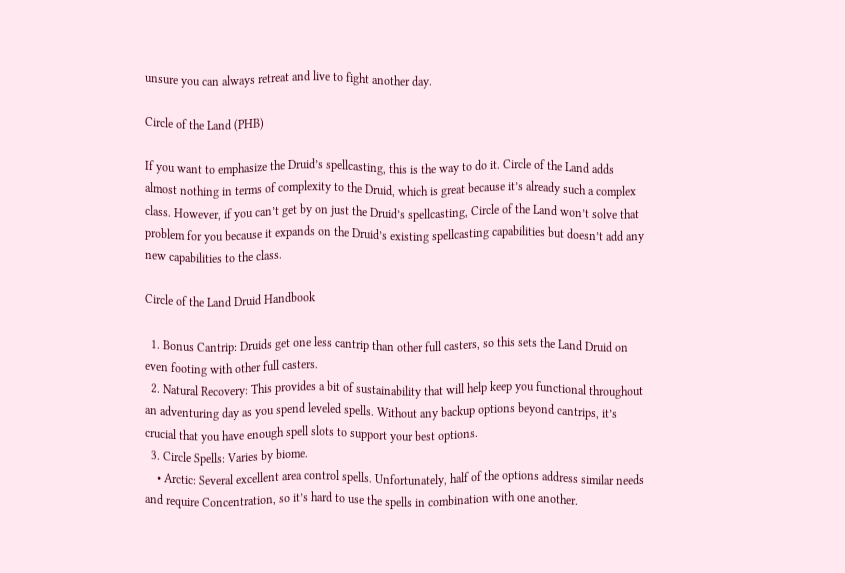unsure you can always retreat and live to fight another day.

Circle of the Land (PHB)

If you want to emphasize the Druid’s spellcasting, this is the way to do it. Circle of the Land adds almost nothing in terms of complexity to the Druid, which is great because it’s already such a complex class. However, if you can’t get by on just the Druid’s spellcasting, Circle of the Land won’t solve that problem for you because it expands on the Druid’s existing spellcasting capabilities but doesn’t add any new capabilities to the class.

Circle of the Land Druid Handbook

  1. Bonus Cantrip: Druids get one less cantrip than other full casters, so this sets the Land Druid on even footing with other full casters.
  2. Natural Recovery: This provides a bit of sustainability that will help keep you functional throughout an adventuring day as you spend leveled spells. Without any backup options beyond cantrips, it’s crucial that you have enough spell slots to support your best options.
  3. Circle Spells: Varies by biome.
    • Arctic: Several excellent area control spells. Unfortunately, half of the options address similar needs and require Concentration, so it’s hard to use the spells in combination with one another.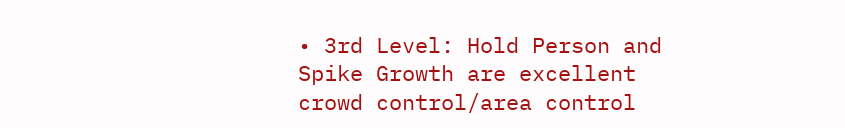• 3rd Level: Hold Person and Spike Growth are excellent crowd control/area control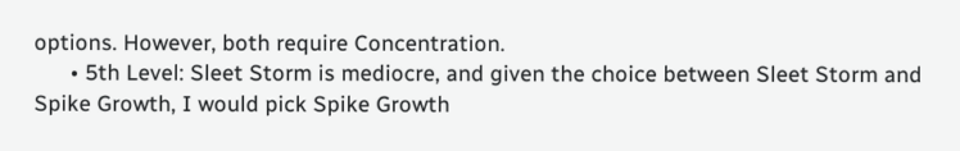options. However, both require Concentration.
      • 5th Level: Sleet Storm is mediocre, and given the choice between Sleet Storm and Spike Growth, I would pick Spike Growth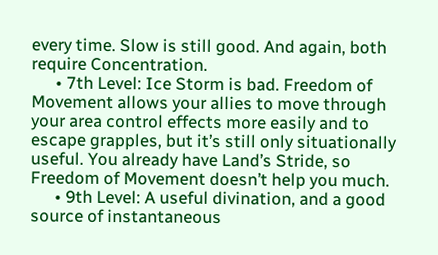every time. Slow is still good. And again, both require Concentration.
      • 7th Level: Ice Storm is bad. Freedom of Movement allows your allies to move through your area control effects more easily and to escape grapples, but it’s still only situationally useful. You already have Land’s Stride, so Freedom of Movement doesn’t help you much.
      • 9th Level: A useful divination, and a good source of instantaneous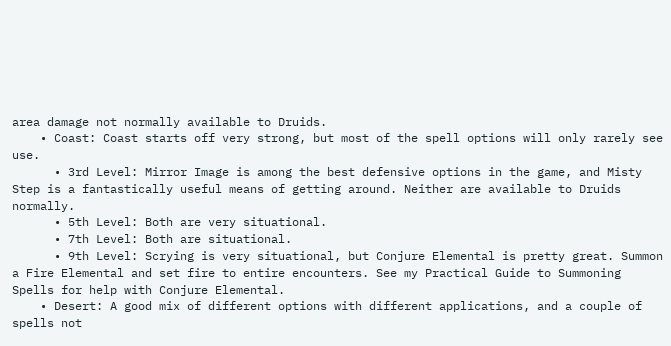area damage not normally available to Druids.
    • Coast: Coast starts off very strong, but most of the spell options will only rarely see use.
      • 3rd Level: Mirror Image is among the best defensive options in the game, and Misty Step is a fantastically useful means of getting around. Neither are available to Druids normally.
      • 5th Level: Both are very situational.
      • 7th Level: Both are situational.
      • 9th Level: Scrying is very situational, but Conjure Elemental is pretty great. Summon a Fire Elemental and set fire to entire encounters. See my Practical Guide to Summoning Spells for help with Conjure Elemental.
    • Desert: A good mix of different options with different applications, and a couple of spells not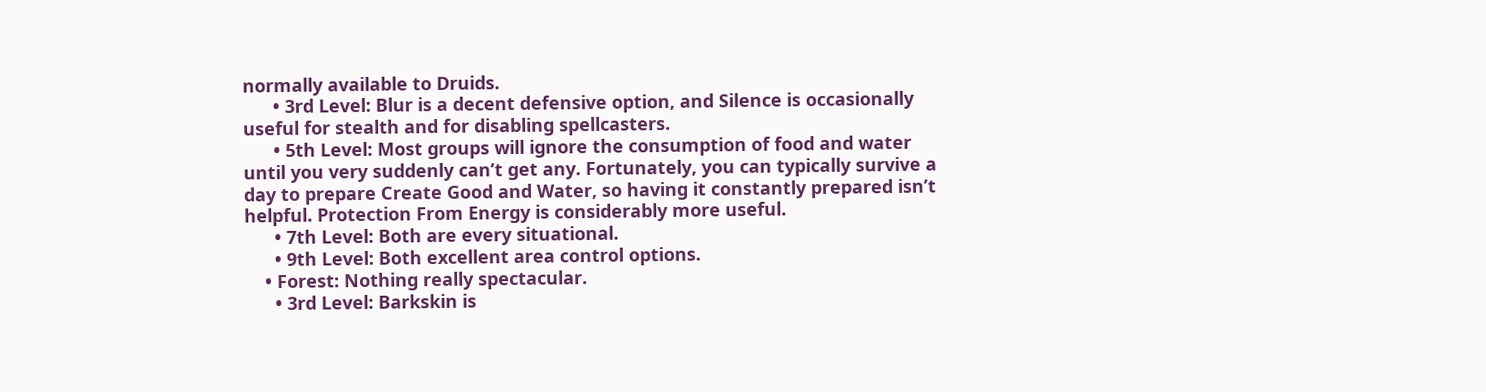normally available to Druids.
      • 3rd Level: Blur is a decent defensive option, and Silence is occasionally useful for stealth and for disabling spellcasters.
      • 5th Level: Most groups will ignore the consumption of food and water until you very suddenly can’t get any. Fortunately, you can typically survive a day to prepare Create Good and Water, so having it constantly prepared isn’t helpful. Protection From Energy is considerably more useful.
      • 7th Level: Both are every situational.
      • 9th Level: Both excellent area control options.
    • Forest: Nothing really spectacular.
      • 3rd Level: Barkskin is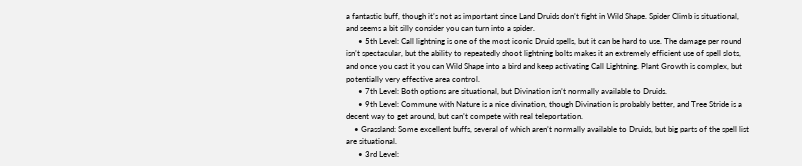a fantastic buff, though it’s not as important since Land Druids don’t fight in Wild Shape. Spider Climb is situational, and seems a bit silly consider you can turn into a spider.
      • 5th Level: Call lightning is one of the most iconic Druid spells, but it can be hard to use. The damage per round isn’t spectacular, but the ability to repeatedly shoot lightning bolts makes it an extremely efficient use of spell slots, and once you cast it you can Wild Shape into a bird and keep activating Call Lightning. Plant Growth is complex, but potentially very effective area control.
      • 7th Level: Both options are situational, but Divination isn’t normally available to Druids.
      • 9th Level: Commune with Nature is a nice divination, though Divination is probably better, and Tree Stride is a decent way to get around, but can’t compete with real teleportation.
    • Grassland: Some excellent buffs, several of which aren’t normally available to Druids, but big parts of the spell list are situational.
      • 3rd Level: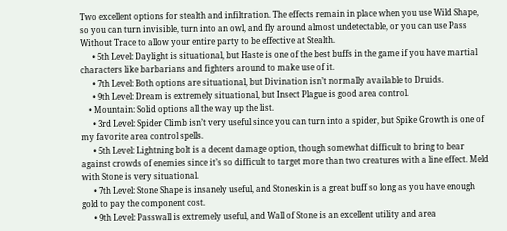Two excellent options for stealth and infiltration. The effects remain in place when you use Wild Shape, so you can turn invisible, turn into an owl, and fly around almost undetectable, or you can use Pass Without Trace to allow your entire party to be effective at Stealth.
      • 5th Level: Daylight is situational, but Haste is one of the best buffs in the game if you have martial characters like barbarians and fighters around to make use of it.
      • 7th Level: Both options are situational, but Divination isn’t normally available to Druids.
      • 9th Level: Dream is extremely situational, but Insect Plague is good area control.
    • Mountain: Solid options all the way up the list.
      • 3rd Level: Spider Climb isn’t very useful since you can turn into a spider, but Spike Growth is one of my favorite area control spells.
      • 5th Level: Lightning bolt is a decent damage option, though somewhat difficult to bring to bear against crowds of enemies since it’s so difficult to target more than two creatures with a line effect. Meld with Stone is very situational.
      • 7th Level: Stone Shape is insanely useful, and Stoneskin is a great buff so long as you have enough gold to pay the component cost.
      • 9th Level: Passwall is extremely useful, and Wall of Stone is an excellent utility and area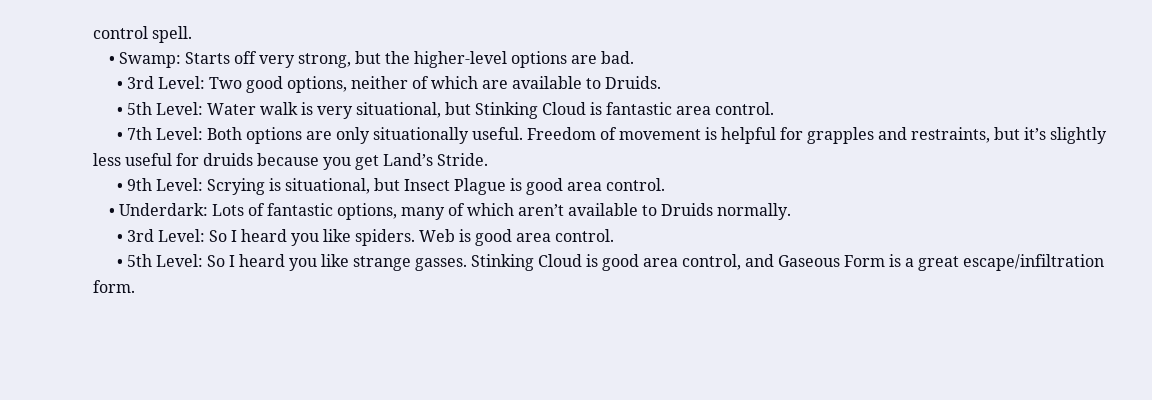control spell.
    • Swamp: Starts off very strong, but the higher-level options are bad.
      • 3rd Level: Two good options, neither of which are available to Druids.
      • 5th Level: Water walk is very situational, but Stinking Cloud is fantastic area control.
      • 7th Level: Both options are only situationally useful. Freedom of movement is helpful for grapples and restraints, but it’s slightly less useful for druids because you get Land’s Stride.
      • 9th Level: Scrying is situational, but Insect Plague is good area control.
    • Underdark: Lots of fantastic options, many of which aren’t available to Druids normally.
      • 3rd Level: So I heard you like spiders. Web is good area control.
      • 5th Level: So I heard you like strange gasses. Stinking Cloud is good area control, and Gaseous Form is a great escape/infiltration form.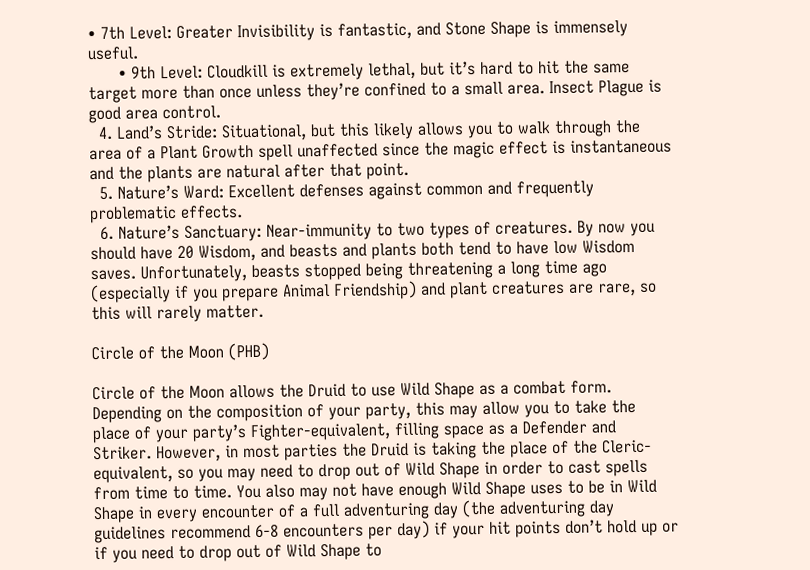• 7th Level: Greater Invisibility is fantastic, and Stone Shape is immensely useful.
      • 9th Level: Cloudkill is extremely lethal, but it’s hard to hit the same target more than once unless they’re confined to a small area. Insect Plague is good area control.
  4. Land’s Stride: Situational, but this likely allows you to walk through the area of a Plant Growth spell unaffected since the magic effect is instantaneous and the plants are natural after that point.
  5. Nature’s Ward: Excellent defenses against common and frequently problematic effects.
  6. Nature’s Sanctuary: Near-immunity to two types of creatures. By now you should have 20 Wisdom, and beasts and plants both tend to have low Wisdom saves. Unfortunately, beasts stopped being threatening a long time ago (especially if you prepare Animal Friendship) and plant creatures are rare, so this will rarely matter.

Circle of the Moon (PHB)

Circle of the Moon allows the Druid to use Wild Shape as a combat form. Depending on the composition of your party, this may allow you to take the place of your party’s Fighter-equivalent, filling space as a Defender and Striker. However, in most parties the Druid is taking the place of the Cleric-equivalent, so you may need to drop out of Wild Shape in order to cast spells from time to time. You also may not have enough Wild Shape uses to be in Wild Shape in every encounter of a full adventuring day (the adventuring day guidelines recommend 6-8 encounters per day) if your hit points don’t hold up or if you need to drop out of Wild Shape to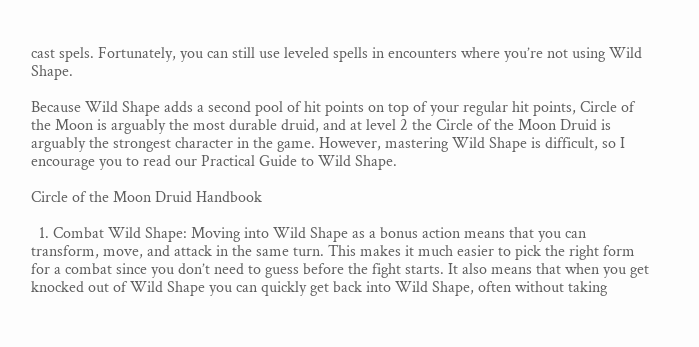cast spels. Fortunately, you can still use leveled spells in encounters where you’re not using Wild Shape.

Because Wild Shape adds a second pool of hit points on top of your regular hit points, Circle of the Moon is arguably the most durable druid, and at level 2 the Circle of the Moon Druid is arguably the strongest character in the game. However, mastering Wild Shape is difficult, so I encourage you to read our Practical Guide to Wild Shape.

Circle of the Moon Druid Handbook

  1. Combat Wild Shape: Moving into Wild Shape as a bonus action means that you can transform, move, and attack in the same turn. This makes it much easier to pick the right form for a combat since you don’t need to guess before the fight starts. It also means that when you get knocked out of Wild Shape you can quickly get back into Wild Shape, often without taking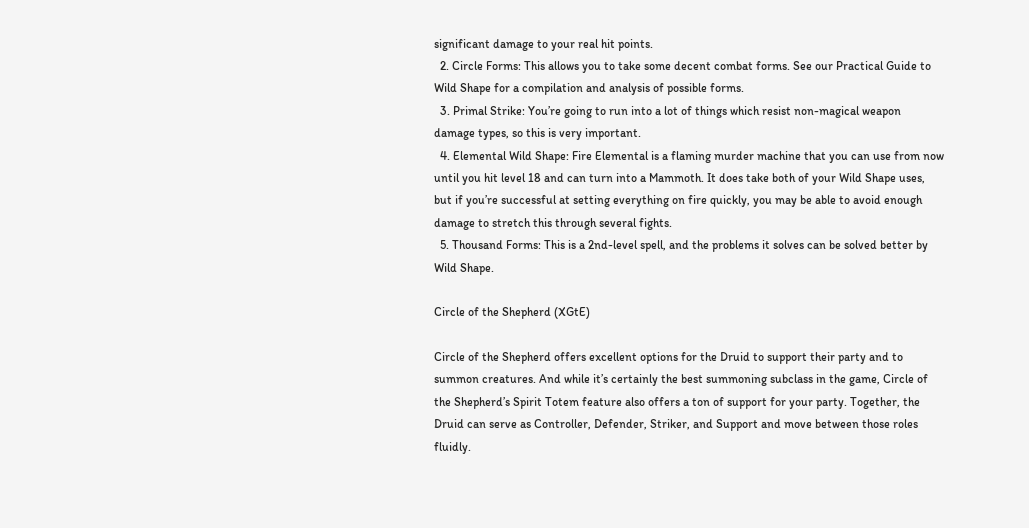significant damage to your real hit points.
  2. Circle Forms: This allows you to take some decent combat forms. See our Practical Guide to Wild Shape for a compilation and analysis of possible forms.
  3. Primal Strike: You’re going to run into a lot of things which resist non-magical weapon damage types, so this is very important.
  4. Elemental Wild Shape: Fire Elemental is a flaming murder machine that you can use from now until you hit level 18 and can turn into a Mammoth. It does take both of your Wild Shape uses, but if you’re successful at setting everything on fire quickly, you may be able to avoid enough damage to stretch this through several fights.
  5. Thousand Forms: This is a 2nd-level spell, and the problems it solves can be solved better by Wild Shape.

Circle of the Shepherd (XGtE)

Circle of the Shepherd offers excellent options for the Druid to support their party and to summon creatures. And while it’s certainly the best summoning subclass in the game, Circle of the Shepherd’s Spirit Totem feature also offers a ton of support for your party. Together, the Druid can serve as Controller, Defender, Striker, and Support and move between those roles fluidly.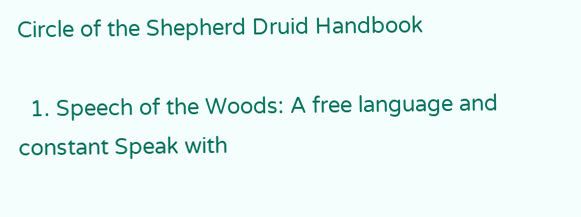Circle of the Shepherd Druid Handbook

  1. Speech of the Woods: A free language and constant Speak with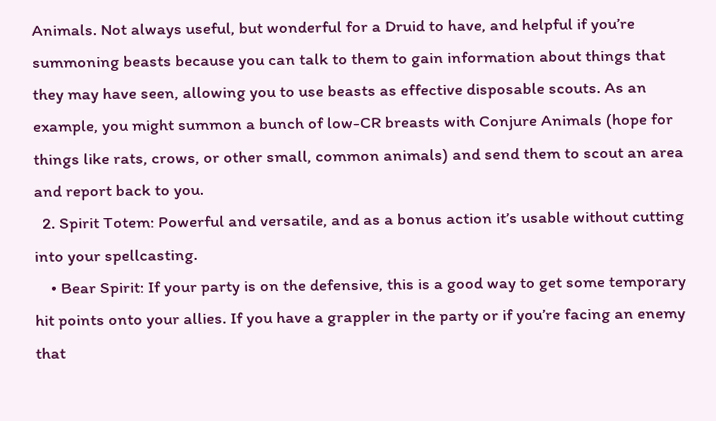Animals. Not always useful, but wonderful for a Druid to have, and helpful if you’re summoning beasts because you can talk to them to gain information about things that they may have seen, allowing you to use beasts as effective disposable scouts. As an example, you might summon a bunch of low-CR breasts with Conjure Animals (hope for things like rats, crows, or other small, common animals) and send them to scout an area and report back to you.
  2. Spirit Totem: Powerful and versatile, and as a bonus action it’s usable without cutting into your spellcasting.
    • Bear Spirit: If your party is on the defensive, this is a good way to get some temporary hit points onto your allies. If you have a grappler in the party or if you’re facing an enemy that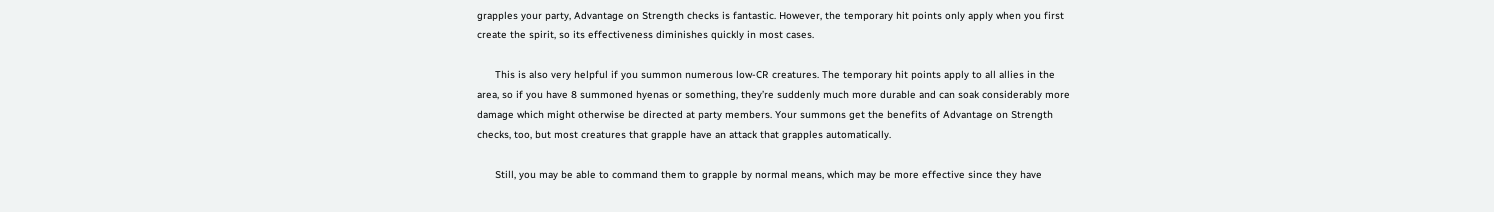grapples your party, Advantage on Strength checks is fantastic. However, the temporary hit points only apply when you first create the spirit, so its effectiveness diminishes quickly in most cases.

      This is also very helpful if you summon numerous low-CR creatures. The temporary hit points apply to all allies in the area, so if you have 8 summoned hyenas or something, they’re suddenly much more durable and can soak considerably more damage which might otherwise be directed at party members. Your summons get the benefits of Advantage on Strength checks, too, but most creatures that grapple have an attack that grapples automatically.

      Still, you may be able to command them to grapple by normal means, which may be more effective since they have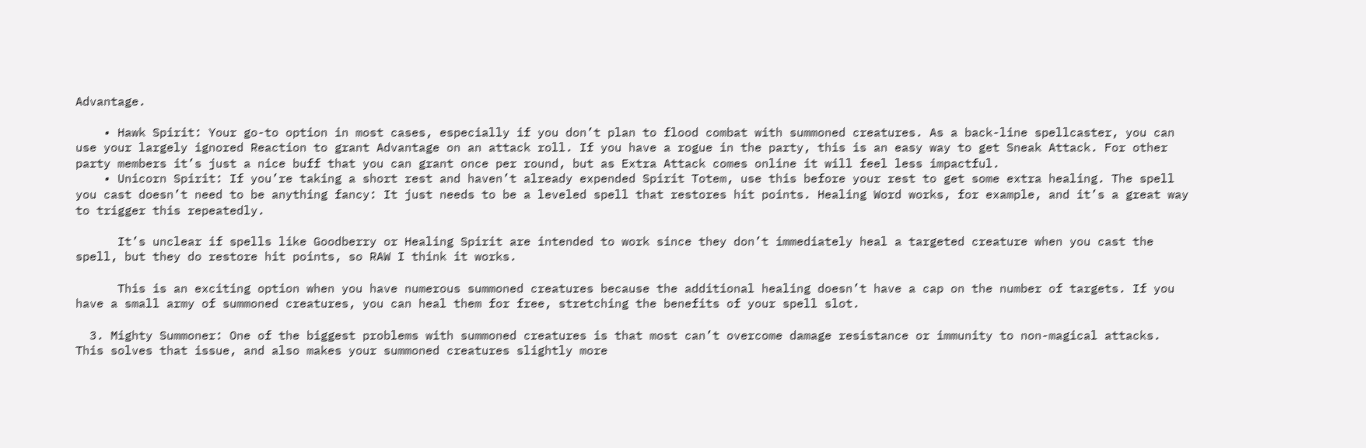Advantage.

    • Hawk Spirit: Your go-to option in most cases, especially if you don’t plan to flood combat with summoned creatures. As a back-line spellcaster, you can use your largely ignored Reaction to grant Advantage on an attack roll. If you have a rogue in the party, this is an easy way to get Sneak Attack. For other party members it’s just a nice buff that you can grant once per round, but as Extra Attack comes online it will feel less impactful.
    • Unicorn Spirit: If you’re taking a short rest and haven’t already expended Spirit Totem, use this before your rest to get some extra healing. The spell you cast doesn’t need to be anything fancy: It just needs to be a leveled spell that restores hit points. Healing Word works, for example, and it’s a great way to trigger this repeatedly.

      It’s unclear if spells like Goodberry or Healing Spirit are intended to work since they don’t immediately heal a targeted creature when you cast the spell, but they do restore hit points, so RAW I think it works.

      This is an exciting option when you have numerous summoned creatures because the additional healing doesn’t have a cap on the number of targets. If you have a small army of summoned creatures, you can heal them for free, stretching the benefits of your spell slot.

  3. Mighty Summoner: One of the biggest problems with summoned creatures is that most can’t overcome damage resistance or immunity to non-magical attacks. This solves that issue, and also makes your summoned creatures slightly more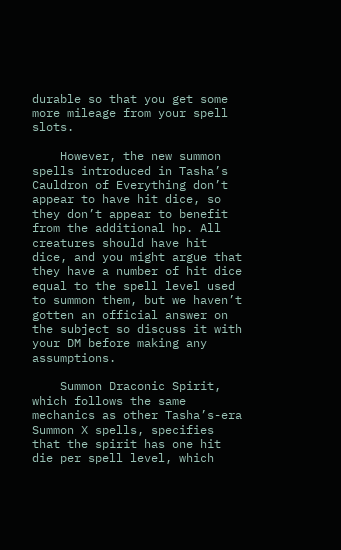durable so that you get some more mileage from your spell slots.

    However, the new summon spells introduced in Tasha’s Cauldron of Everything don’t appear to have hit dice, so they don’t appear to benefit from the additional hp. All creatures should have hit dice, and you might argue that they have a number of hit dice equal to the spell level used to summon them, but we haven’t gotten an official answer on the subject so discuss it with your DM before making any assumptions.

    Summon Draconic Spirit, which follows the same mechanics as other Tasha’s-era Summon X spells, specifies that the spirit has one hit die per spell level, which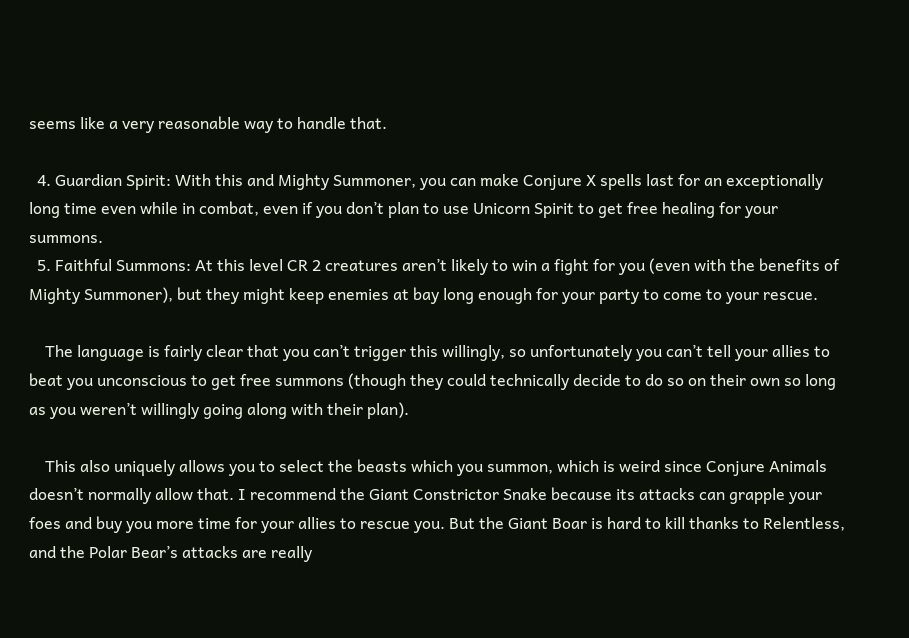seems like a very reasonable way to handle that.

  4. Guardian Spirit: With this and Mighty Summoner, you can make Conjure X spells last for an exceptionally long time even while in combat, even if you don’t plan to use Unicorn Spirit to get free healing for your summons.
  5. Faithful Summons: At this level CR 2 creatures aren’t likely to win a fight for you (even with the benefits of Mighty Summoner), but they might keep enemies at bay long enough for your party to come to your rescue.

    The language is fairly clear that you can’t trigger this willingly, so unfortunately you can’t tell your allies to beat you unconscious to get free summons (though they could technically decide to do so on their own so long as you weren’t willingly going along with their plan).

    This also uniquely allows you to select the beasts which you summon, which is weird since Conjure Animals doesn’t normally allow that. I recommend the Giant Constrictor Snake because its attacks can grapple your foes and buy you more time for your allies to rescue you. But the Giant Boar is hard to kill thanks to Relentless, and the Polar Bear’s attacks are really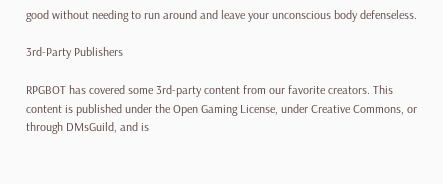good without needing to run around and leave your unconscious body defenseless.

3rd-Party Publishers

RPGBOT has covered some 3rd-party content from our favorite creators. This content is published under the Open Gaming License, under Creative Commons, or through DMsGuild, and is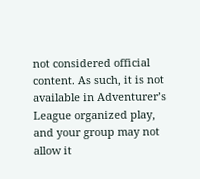not considered official content. As such, it is not available in Adventurer’s League organized play, and your group may not allow it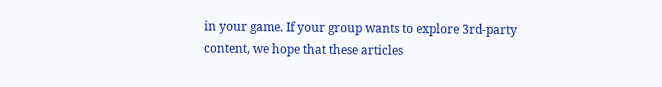in your game. If your group wants to explore 3rd-party content, we hope that these articles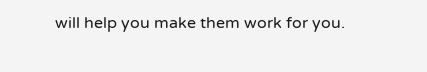will help you make them work for you.